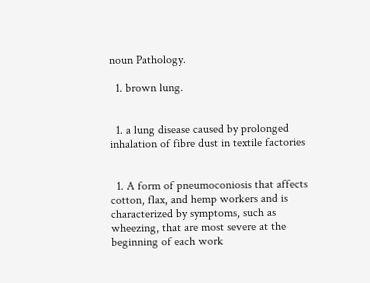noun Pathology.

  1. brown lung.


  1. a lung disease caused by prolonged inhalation of fibre dust in textile factories


  1. A form of pneumoconiosis that affects cotton, flax, and hemp workers and is characterized by symptoms, such as wheezing, that are most severe at the beginning of each work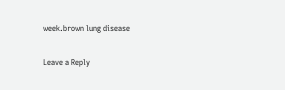week.brown lung disease

Leave a Reply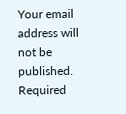Your email address will not be published. Required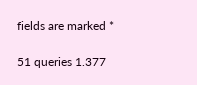fields are marked *

51 queries 1.377